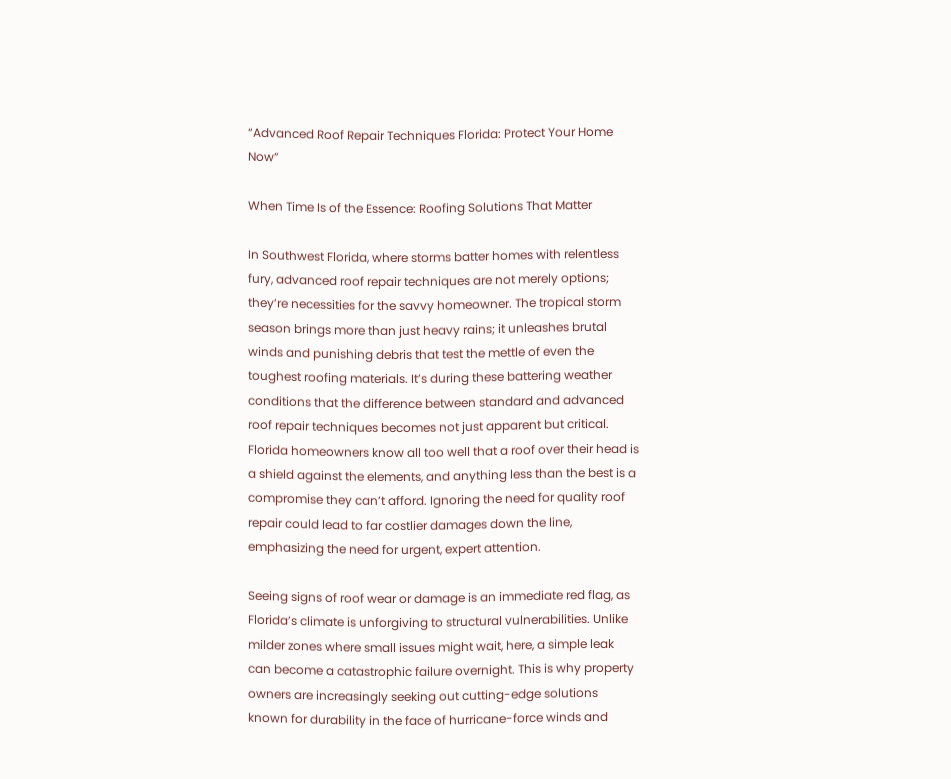“Advanced Roof Repair Techniques Florida: Protect Your Home Now”

When Time Is of the Essence: Roofing Solutions That Matter

In Southwest Florida, where storms batter homes with relentless fury, advanced roof repair techniques are not merely options; they’re necessities for the savvy homeowner. The tropical storm season brings more than just heavy rains; it unleashes brutal winds and punishing debris that test the mettle of even the toughest roofing materials. It’s during these battering weather conditions that the difference between standard and advanced roof repair techniques becomes not just apparent but critical. Florida homeowners know all too well that a roof over their head is a shield against the elements, and anything less than the best is a compromise they can’t afford. Ignoring the need for quality roof repair could lead to far costlier damages down the line, emphasizing the need for urgent, expert attention.

Seeing signs of roof wear or damage is an immediate red flag, as Florida’s climate is unforgiving to structural vulnerabilities. Unlike milder zones where small issues might wait, here, a simple leak can become a catastrophic failure overnight. This is why property owners are increasingly seeking out cutting-edge solutions known for durability in the face of hurricane-force winds and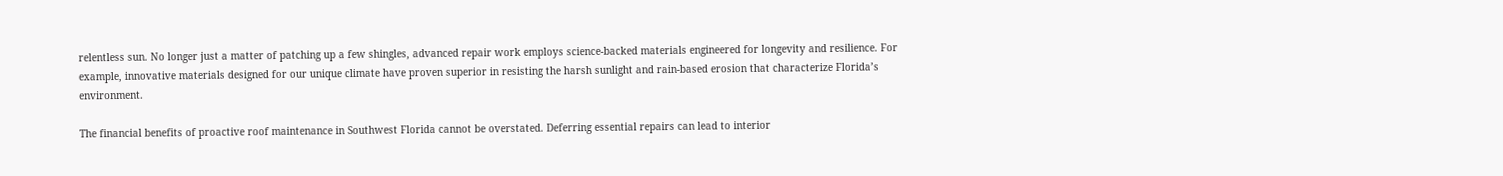relentless sun. No longer just a matter of patching up a few shingles, advanced repair work employs science-backed materials engineered for longevity and resilience. For example, innovative materials designed for our unique climate have proven superior in resisting the harsh sunlight and rain-based erosion that characterize Florida’s environment.

The financial benefits of proactive roof maintenance in Southwest Florida cannot be overstated. Deferring essential repairs can lead to interior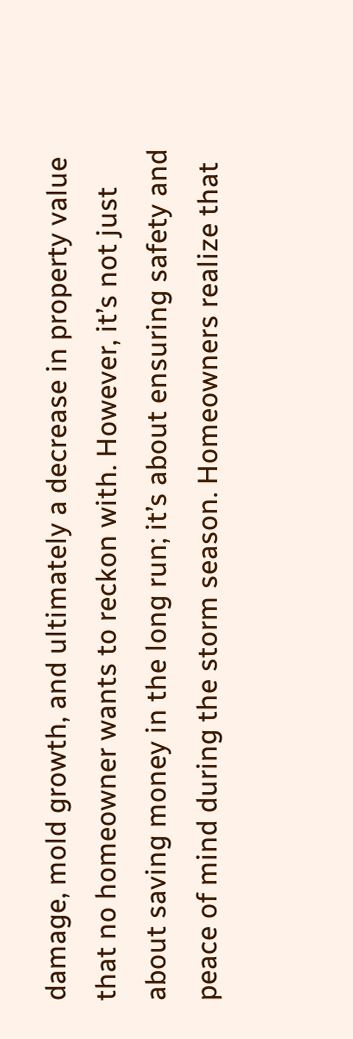damage, mold growth, and ultimately a decrease in property value that no homeowner wants to reckon with. However, it’s not just about saving money in the long run; it’s about ensuring safety and peace of mind during the storm season. Homeowners realize that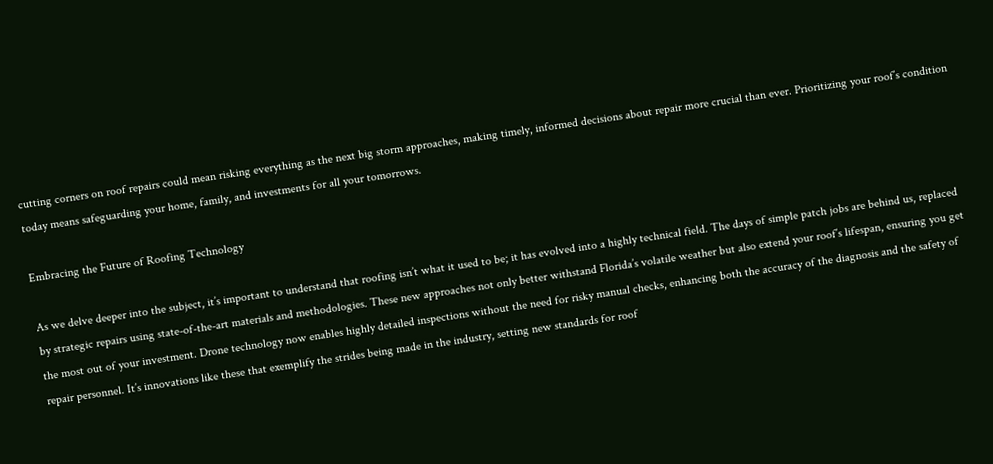cutting corners on roof repairs could mean risking everything as the next big storm approaches, making timely, informed decisions about repair more crucial than ever. Prioritizing your roof’s condition today means safeguarding your home, family, and investments for all your tomorrows.

Embracing the Future of Roofing Technology

As we delve deeper into the subject, it’s important to understand that roofing isn’t what it used to be; it has evolved into a highly technical field. The days of simple patch jobs are behind us, replaced by strategic repairs using state-of-the-art materials and methodologies. These new approaches not only better withstand Florida’s volatile weather but also extend your roof’s lifespan, ensuring you get the most out of your investment. Drone technology now enables highly detailed inspections without the need for risky manual checks, enhancing both the accuracy of the diagnosis and the safety of repair personnel. It’s innovations like these that exemplify the strides being made in the industry, setting new standards for roof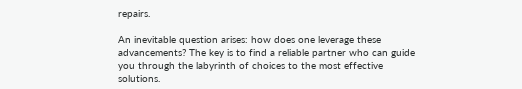repairs.

An inevitable question arises: how does one leverage these advancements? The key is to find a reliable partner who can guide you through the labyrinth of choices to the most effective solutions.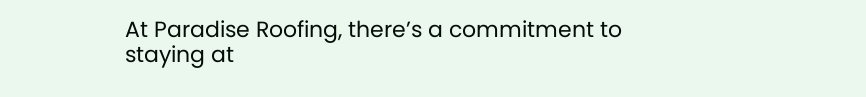At Paradise Roofing, there’s a commitment to staying at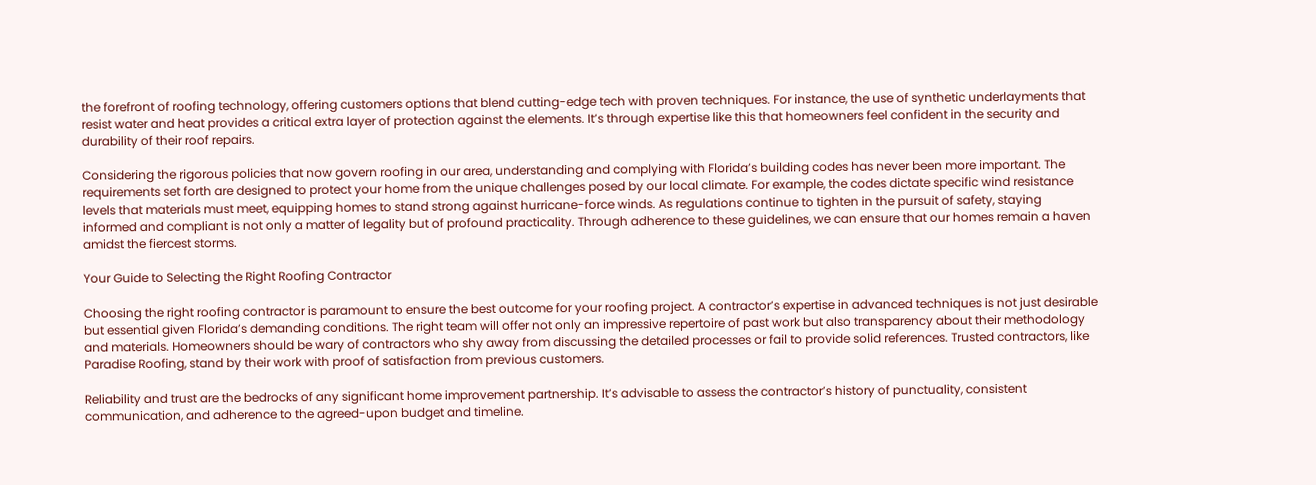the forefront of roofing technology, offering customers options that blend cutting-edge tech with proven techniques. For instance, the use of synthetic underlayments that resist water and heat provides a critical extra layer of protection against the elements. It’s through expertise like this that homeowners feel confident in the security and durability of their roof repairs.

Considering the rigorous policies that now govern roofing in our area, understanding and complying with Florida’s building codes has never been more important. The requirements set forth are designed to protect your home from the unique challenges posed by our local climate. For example, the codes dictate specific wind resistance levels that materials must meet, equipping homes to stand strong against hurricane-force winds. As regulations continue to tighten in the pursuit of safety, staying informed and compliant is not only a matter of legality but of profound practicality. Through adherence to these guidelines, we can ensure that our homes remain a haven amidst the fiercest storms.

Your Guide to Selecting the Right Roofing Contractor

Choosing the right roofing contractor is paramount to ensure the best outcome for your roofing project. A contractor’s expertise in advanced techniques is not just desirable but essential given Florida’s demanding conditions. The right team will offer not only an impressive repertoire of past work but also transparency about their methodology and materials. Homeowners should be wary of contractors who shy away from discussing the detailed processes or fail to provide solid references. Trusted contractors, like Paradise Roofing, stand by their work with proof of satisfaction from previous customers.

Reliability and trust are the bedrocks of any significant home improvement partnership. It’s advisable to assess the contractor’s history of punctuality, consistent communication, and adherence to the agreed-upon budget and timeline.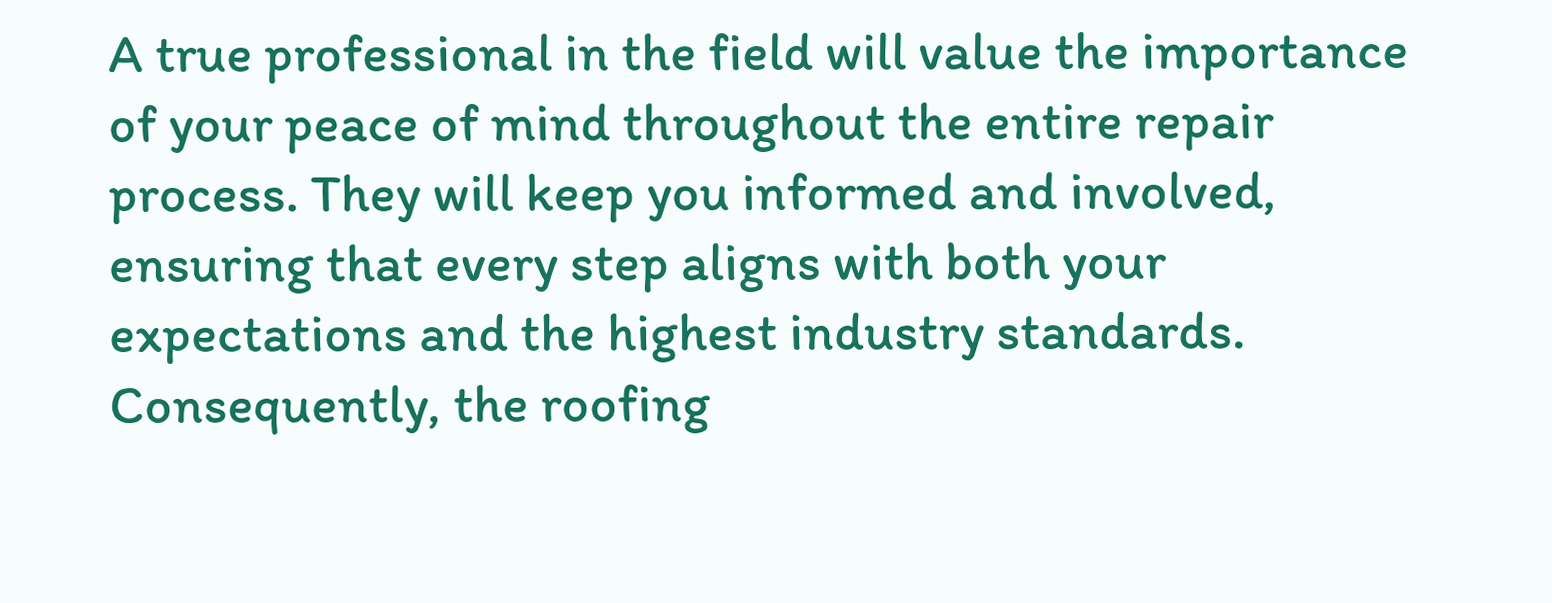A true professional in the field will value the importance of your peace of mind throughout the entire repair process. They will keep you informed and involved, ensuring that every step aligns with both your expectations and the highest industry standards. Consequently, the roofing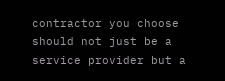contractor you choose should not just be a service provider but a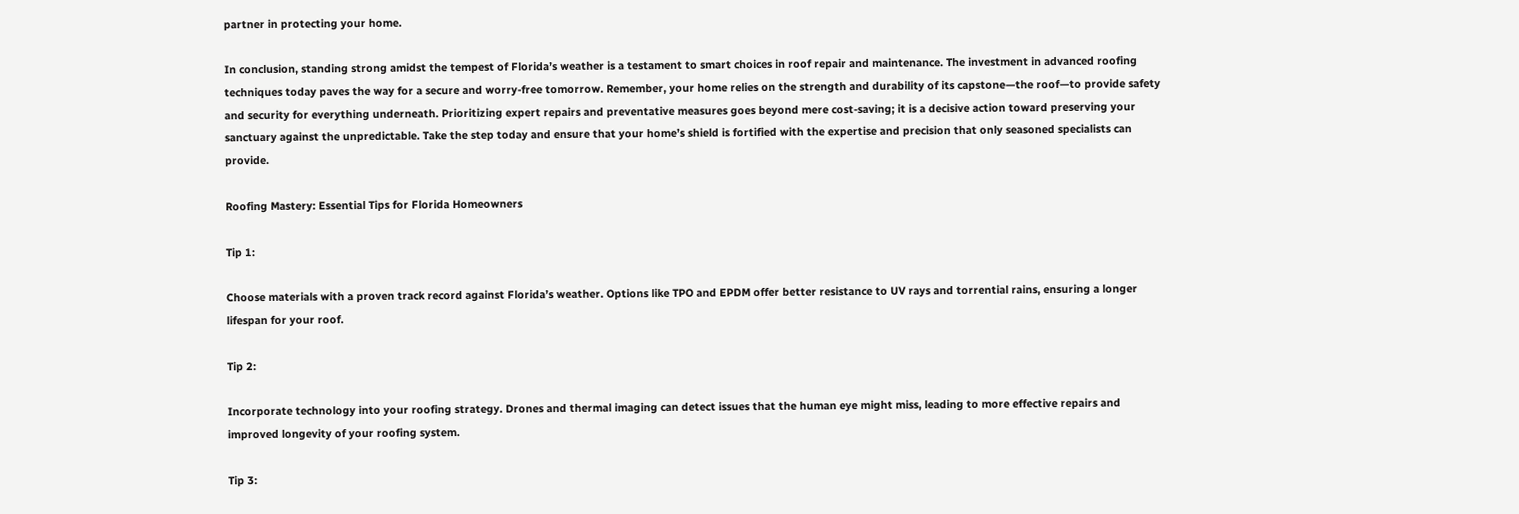partner in protecting your home.

In conclusion, standing strong amidst the tempest of Florida’s weather is a testament to smart choices in roof repair and maintenance. The investment in advanced roofing techniques today paves the way for a secure and worry-free tomorrow. Remember, your home relies on the strength and durability of its capstone—the roof—to provide safety and security for everything underneath. Prioritizing expert repairs and preventative measures goes beyond mere cost-saving; it is a decisive action toward preserving your sanctuary against the unpredictable. Take the step today and ensure that your home’s shield is fortified with the expertise and precision that only seasoned specialists can provide.

Roofing Mastery: Essential Tips for Florida Homeowners

Tip 1:

Choose materials with a proven track record against Florida’s weather. Options like TPO and EPDM offer better resistance to UV rays and torrential rains, ensuring a longer lifespan for your roof.

Tip 2:

Incorporate technology into your roofing strategy. Drones and thermal imaging can detect issues that the human eye might miss, leading to more effective repairs and improved longevity of your roofing system.

Tip 3: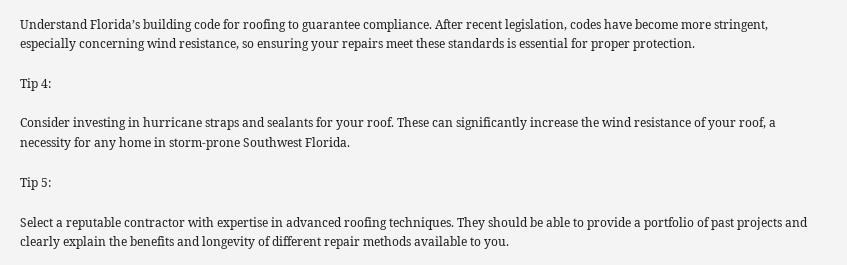Understand Florida’s building code for roofing to guarantee compliance. After recent legislation, codes have become more stringent, especially concerning wind resistance, so ensuring your repairs meet these standards is essential for proper protection.

Tip 4:

Consider investing in hurricane straps and sealants for your roof. These can significantly increase the wind resistance of your roof, a necessity for any home in storm-prone Southwest Florida.

Tip 5:

Select a reputable contractor with expertise in advanced roofing techniques. They should be able to provide a portfolio of past projects and clearly explain the benefits and longevity of different repair methods available to you.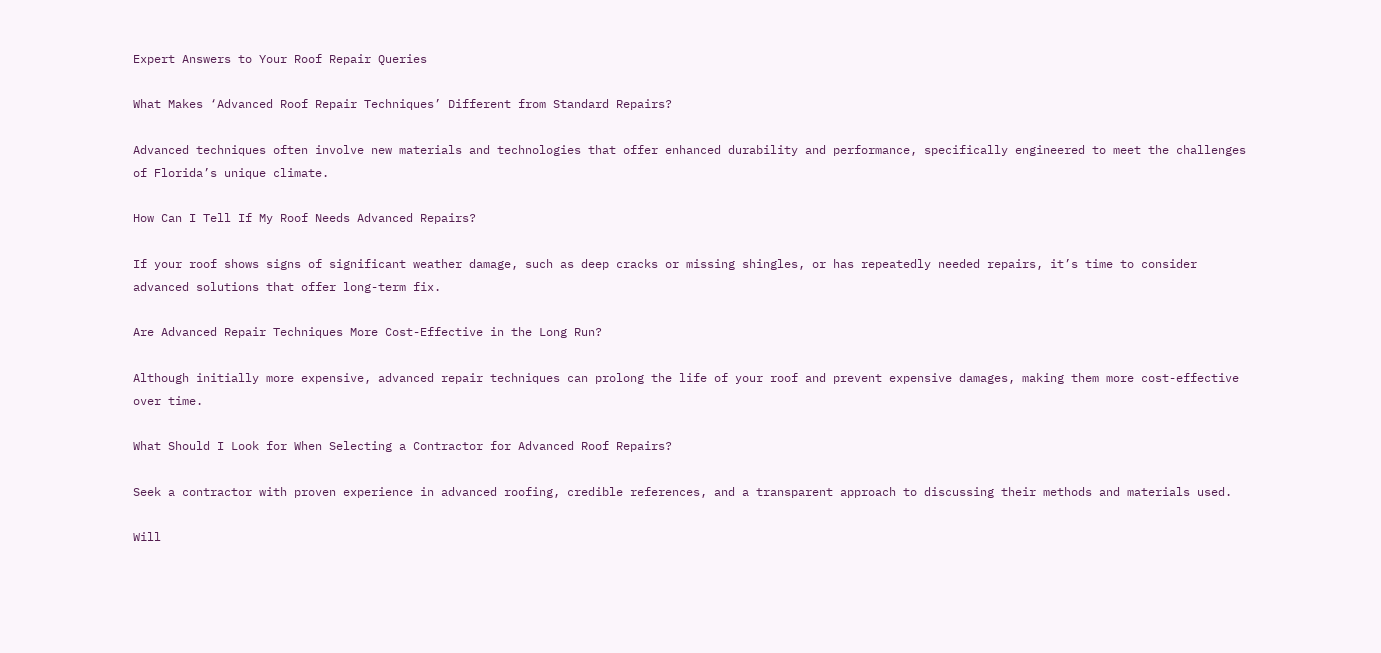Expert Answers to Your Roof Repair Queries

What Makes ‘Advanced Roof Repair Techniques’ Different from Standard Repairs?

Advanced techniques often involve new materials and technologies that offer enhanced durability and performance, specifically engineered to meet the challenges of Florida’s unique climate.

How Can I Tell If My Roof Needs Advanced Repairs?

If your roof shows signs of significant weather damage, such as deep cracks or missing shingles, or has repeatedly needed repairs, it’s time to consider advanced solutions that offer long-term fix.

Are Advanced Repair Techniques More Cost-Effective in the Long Run?

Although initially more expensive, advanced repair techniques can prolong the life of your roof and prevent expensive damages, making them more cost-effective over time.

What Should I Look for When Selecting a Contractor for Advanced Roof Repairs?

Seek a contractor with proven experience in advanced roofing, credible references, and a transparent approach to discussing their methods and materials used.

Will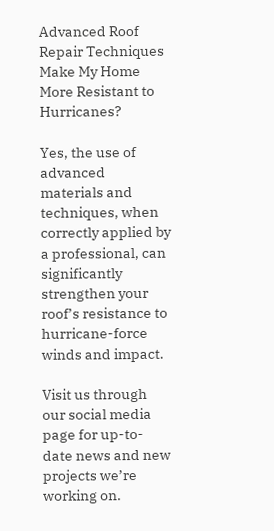Advanced Roof Repair Techniques Make My Home More Resistant to Hurricanes?

Yes, the use of advanced materials and techniques, when correctly applied by a professional, can significantly strengthen your roof’s resistance to hurricane-force winds and impact.

Visit us through our social media page for up-to-date news and new projects we’re working on.